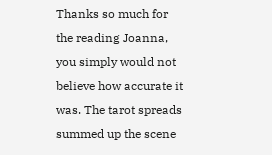Thanks so much for the reading Joanna, you simply would not believe how accurate it was. The tarot spreads summed up the scene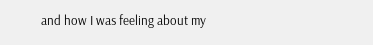and how I was feeling about my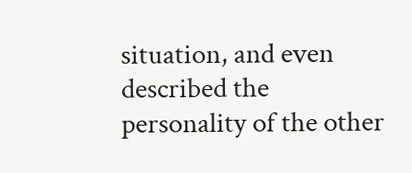situation, and even described the personality of the other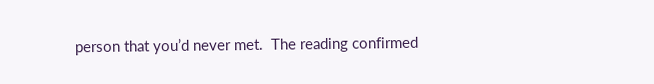person that you’d never met.  The reading confirmed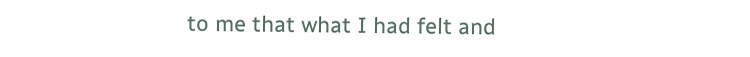to me that what I had felt and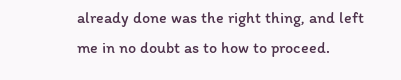already done was the right thing, and left me in no doubt as to how to proceed.